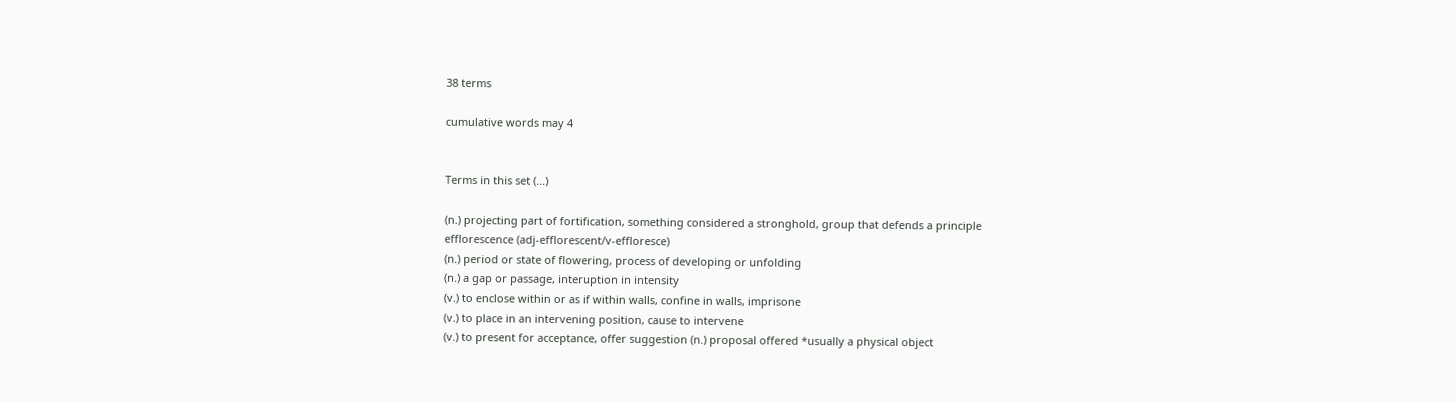38 terms

cumulative words may 4


Terms in this set (...)

(n.) projecting part of fortification, something considered a stronghold, group that defends a principle
efflorescence (adj-efflorescent/v-effloresce)
(n.) period or state of flowering, process of developing or unfolding
(n.) a gap or passage, interuption in intensity
(v.) to enclose within or as if within walls, confine in walls, imprisone
(v.) to place in an intervening position, cause to intervene
(v.) to present for acceptance, offer suggestion (n.) proposal offered *usually a physical object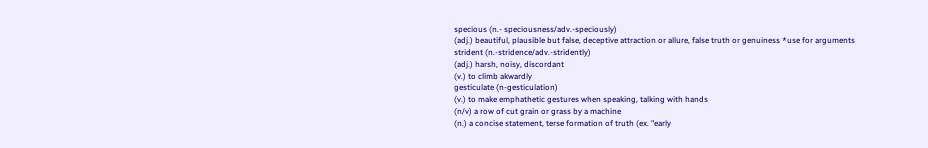specious (n.- speciousness/adv.-speciously)
(adj.) beautiful, plausible but false, deceptive attraction or allure, false truth or genuiness *use for arguments
strident (n.-stridence/adv.-stridently)
(adj.) harsh, noisy, discordant
(v.) to climb akwardly
gesticulate (n-gesticulation)
(v.) to make emphathetic gestures when speaking, talking with hands
(n/v) a row of cut grain or grass by a machine
(n.) a concise statement, terse formation of truth (ex. "early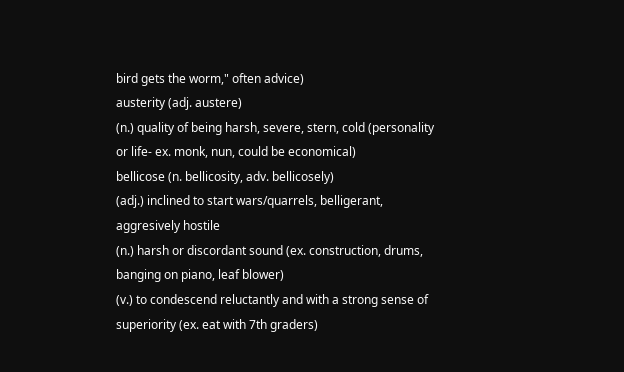bird gets the worm," often advice)
austerity (adj. austere)
(n.) quality of being harsh, severe, stern, cold (personality or life- ex. monk, nun, could be economical)
bellicose (n. bellicosity, adv. bellicosely)
(adj.) inclined to start wars/quarrels, belligerant, aggresively hostile
(n.) harsh or discordant sound (ex. construction, drums, banging on piano, leaf blower)
(v.) to condescend reluctantly and with a strong sense of superiority (ex. eat with 7th graders)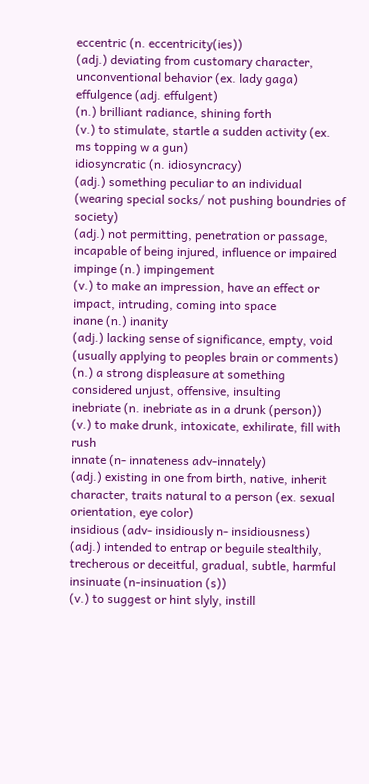eccentric (n. eccentricity(ies))
(adj.) deviating from customary character, unconventional behavior (ex. lady gaga)
effulgence (adj. effulgent)
(n.) brilliant radiance, shining forth
(v.) to stimulate, startle a sudden activity (ex. ms topping w a gun)
idiosyncratic (n. idiosyncracy)
(adj.) something peculiar to an individual (wearing special socks/ not pushing boundries of society)
(adj.) not permitting, penetration or passage, incapable of being injured, influence or impaired
impinge (n.) impingement
(v.) to make an impression, have an effect or impact, intruding, coming into space
inane (n.) inanity
(adj.) lacking sense of significance, empty, void (usually applying to peoples brain or comments)
(n.) a strong displeasure at something considered unjust, offensive, insulting
inebriate (n. inebriate as in a drunk (person))
(v.) to make drunk, intoxicate, exhilirate, fill with rush
innate (n- innateness adv-innately)
(adj.) existing in one from birth, native, inherit character, traits natural to a person (ex. sexual orientation, eye color)
insidious (adv- insidiously n- insidiousness)
(adj.) intended to entrap or beguile stealthily, trecherous or deceitful, gradual, subtle, harmful
insinuate (n-insinuation (s))
(v.) to suggest or hint slyly, instill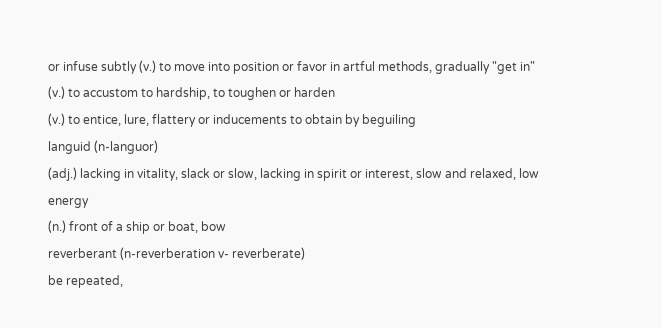or infuse subtly (v.) to move into position or favor in artful methods, gradually "get in"
(v.) to accustom to hardship, to toughen or harden
(v.) to entice, lure, flattery or inducements to obtain by beguiling
languid (n-languor)
(adj.) lacking in vitality, slack or slow, lacking in spirit or interest, slow and relaxed, low energy
(n.) front of a ship or boat, bow
reverberant (n-reverberation v- reverberate)
be repeated,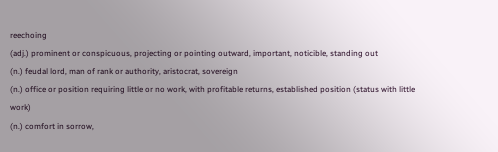reechoing
(adj.) prominent or conspicuous, projecting or pointing outward, important, noticible, standing out
(n.) feudal lord, man of rank or authority, aristocrat, sovereign
(n.) office or position requiring little or no work, with profitable returns, established position (status with little work)
(n.) comfort in sorrow,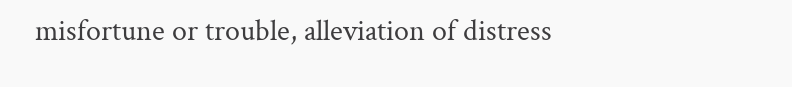misfortune or trouble, alleviation of distress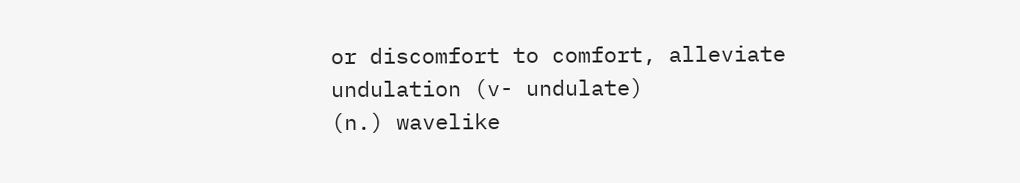or discomfort to comfort, alleviate
undulation (v- undulate)
(n.) wavelike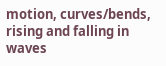motion, curves/bends, rising and falling in waves